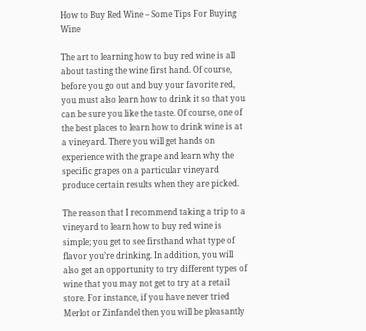How to Buy Red Wine – Some Tips For Buying Wine

The art to learning how to buy red wine is all about tasting the wine first hand. Of course, before you go out and buy your favorite red, you must also learn how to drink it so that you can be sure you like the taste. Of course, one of the best places to learn how to drink wine is at a vineyard. There you will get hands on experience with the grape and learn why the specific grapes on a particular vineyard produce certain results when they are picked.

The reason that I recommend taking a trip to a vineyard to learn how to buy red wine is simple; you get to see firsthand what type of flavor you’re drinking. In addition, you will also get an opportunity to try different types of wine that you may not get to try at a retail store. For instance, if you have never tried Merlot or Zinfandel then you will be pleasantly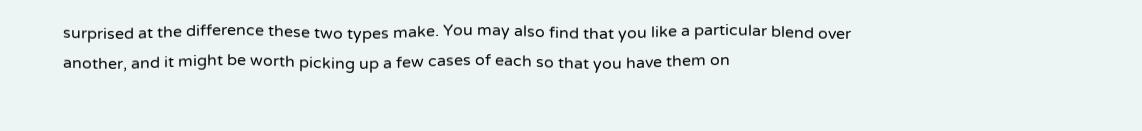surprised at the difference these two types make. You may also find that you like a particular blend over another, and it might be worth picking up a few cases of each so that you have them on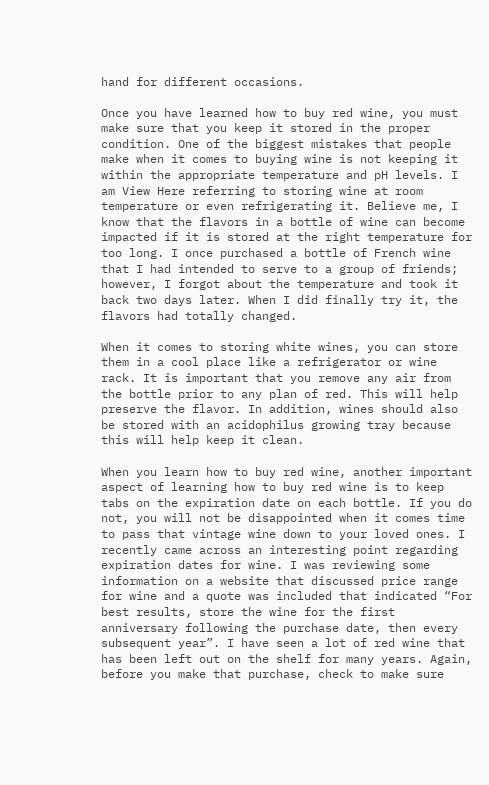hand for different occasions.

Once you have learned how to buy red wine, you must make sure that you keep it stored in the proper condition. One of the biggest mistakes that people make when it comes to buying wine is not keeping it within the appropriate temperature and pH levels. I am View Here referring to storing wine at room temperature or even refrigerating it. Believe me, I know that the flavors in a bottle of wine can become impacted if it is stored at the right temperature for too long. I once purchased a bottle of French wine that I had intended to serve to a group of friends; however, I forgot about the temperature and took it back two days later. When I did finally try it, the flavors had totally changed.

When it comes to storing white wines, you can store them in a cool place like a refrigerator or wine rack. It is important that you remove any air from the bottle prior to any plan of red. This will help preserve the flavor. In addition, wines should also be stored with an acidophilus growing tray because this will help keep it clean.

When you learn how to buy red wine, another important aspect of learning how to buy red wine is to keep tabs on the expiration date on each bottle. If you do not, you will not be disappointed when it comes time to pass that vintage wine down to your loved ones. I recently came across an interesting point regarding expiration dates for wine. I was reviewing some information on a website that discussed price range for wine and a quote was included that indicated “For best results, store the wine for the first anniversary following the purchase date, then every subsequent year”. I have seen a lot of red wine that has been left out on the shelf for many years. Again, before you make that purchase, check to make sure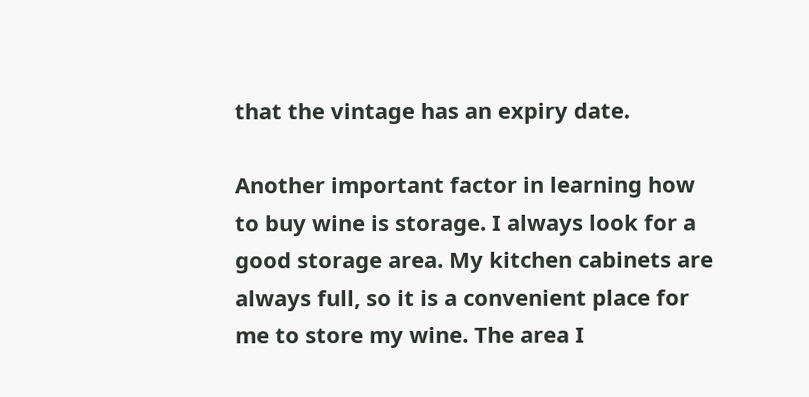that the vintage has an expiry date.

Another important factor in learning how to buy wine is storage. I always look for a good storage area. My kitchen cabinets are always full, so it is a convenient place for me to store my wine. The area I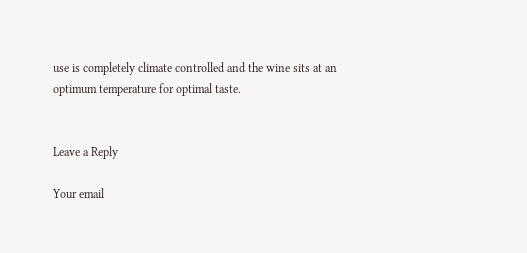use is completely climate controlled and the wine sits at an optimum temperature for optimal taste.


Leave a Reply

Your email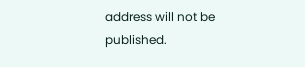address will not be published.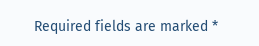Required fields are marked *